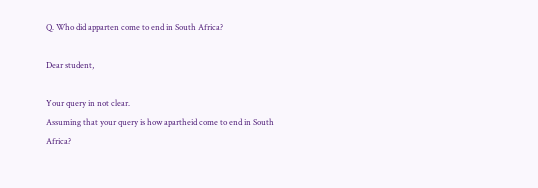Q. Who did apparten come to end in South Africa?

Dear student,

Your query in not clear.
Assuming that your query is how apartheid come to end in South Africa?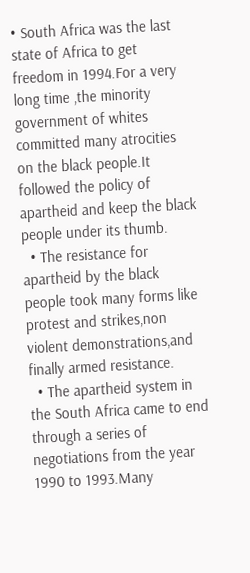• South Africa was the last state of Africa to get freedom in 1994.For a very long time ,the minority government of whites committed many atrocities on the black people.It followed the policy of apartheid and keep the black people under its thumb.
  • The resistance for apartheid by the black people took many forms like protest and strikes,non violent demonstrations,and finally armed resistance.
  • The apartheid system in the South Africa came to end through a series of negotiations from the year 1990 to 1993.Many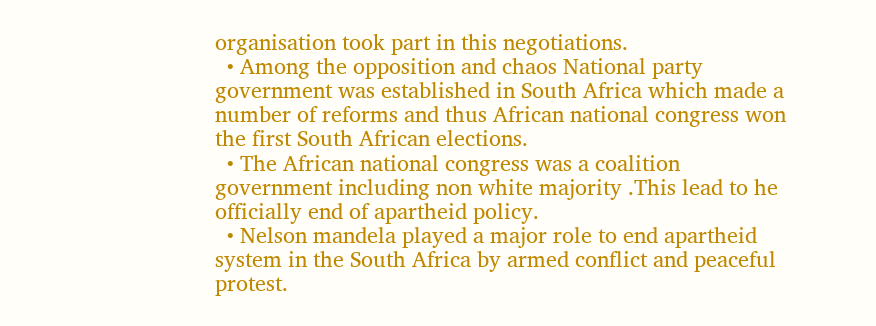organisation took part in this negotiations.
  • Among the opposition and chaos National party government was established in South Africa which made a number of reforms and thus African national congress won the first South African elections.
  • The African national congress was a coalition government including non white majority .This lead to he officially end of apartheid policy.
  • Nelson mandela played a major role to end apartheid system in the South Africa by armed conflict and peaceful protest.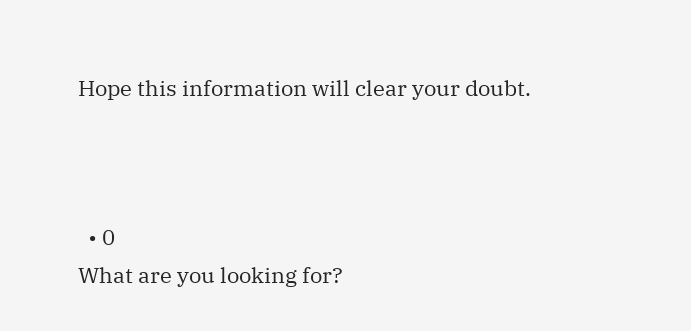Hope this information will clear your doubt.



  • 0
What are you looking for?